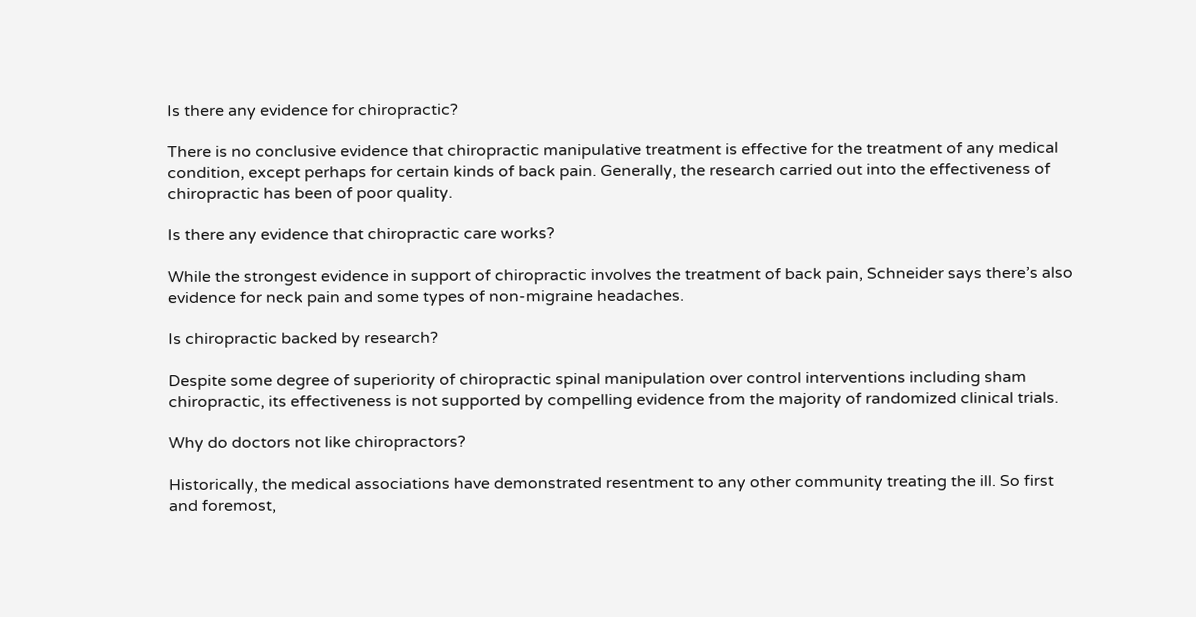Is there any evidence for chiropractic?

There is no conclusive evidence that chiropractic manipulative treatment is effective for the treatment of any medical condition, except perhaps for certain kinds of back pain. Generally, the research carried out into the effectiveness of chiropractic has been of poor quality.

Is there any evidence that chiropractic care works?

While the strongest evidence in support of chiropractic involves the treatment of back pain, Schneider says there’s also evidence for neck pain and some types of non-migraine headaches.

Is chiropractic backed by research?

Despite some degree of superiority of chiropractic spinal manipulation over control interventions including sham chiropractic, its effectiveness is not supported by compelling evidence from the majority of randomized clinical trials.

Why do doctors not like chiropractors?

Historically, the medical associations have demonstrated resentment to any other community treating the ill. So first and foremost,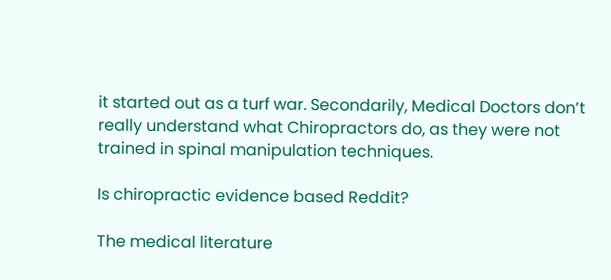it started out as a turf war. Secondarily, Medical Doctors don’t really understand what Chiropractors do, as they were not trained in spinal manipulation techniques.

Is chiropractic evidence based Reddit?

The medical literature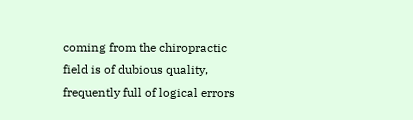coming from the chiropractic field is of dubious quality, frequently full of logical errors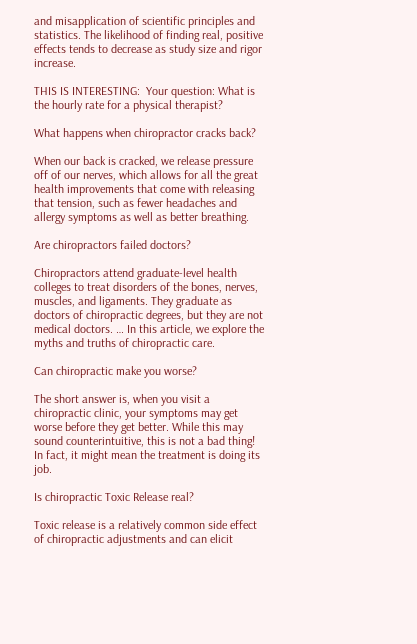and misapplication of scientific principles and statistics. The likelihood of finding real, positive effects tends to decrease as study size and rigor increase.

THIS IS INTERESTING:  Your question: What is the hourly rate for a physical therapist?

What happens when chiropractor cracks back?

When our back is cracked, we release pressure off of our nerves, which allows for all the great health improvements that come with releasing that tension, such as fewer headaches and allergy symptoms as well as better breathing.

Are chiropractors failed doctors?

Chiropractors attend graduate-level health colleges to treat disorders of the bones, nerves, muscles, and ligaments. They graduate as doctors of chiropractic degrees, but they are not medical doctors. … In this article, we explore the myths and truths of chiropractic care.

Can chiropractic make you worse?

The short answer is, when you visit a chiropractic clinic, your symptoms may get worse before they get better. While this may sound counterintuitive, this is not a bad thing! In fact, it might mean the treatment is doing its job.

Is chiropractic Toxic Release real?

Toxic release is a relatively common side effect of chiropractic adjustments and can elicit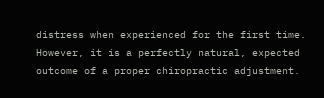distress when experienced for the first time. However, it is a perfectly natural, expected outcome of a proper chiropractic adjustment.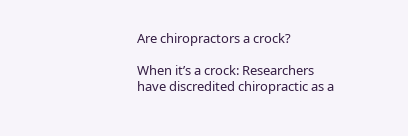Are chiropractors a crock?

When it’s a crock: Researchers have discredited chiropractic as a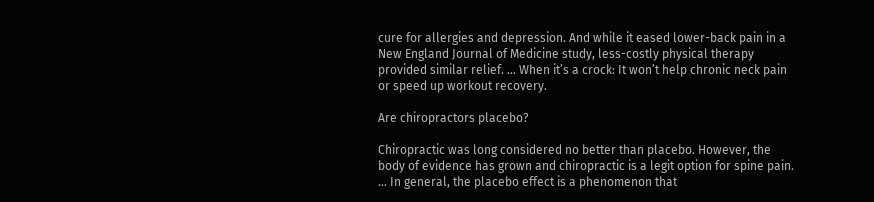cure for allergies and depression. And while it eased lower-back pain in a New England Journal of Medicine study, less-costly physical therapy provided similar relief. … When it’s a crock: It won’t help chronic neck pain or speed up workout recovery.

Are chiropractors placebo?

Chiropractic was long considered no better than placebo. However, the body of evidence has grown and chiropractic is a legit option for spine pain. … In general, the placebo effect is a phenomenon that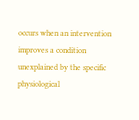occurs when an intervention improves a condition unexplained by the specific physiological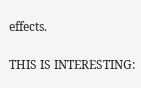effects.

THIS IS INTERESTING: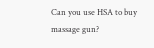Can you use HSA to buy massage gun?